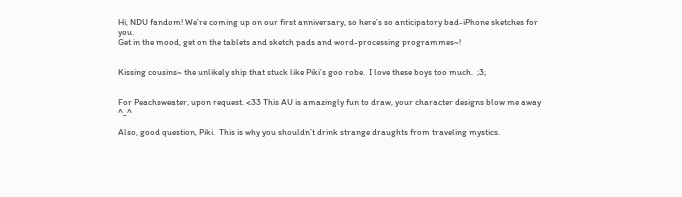Hi, NDU fandom! We’re coming up on our first anniversary, so here’s so anticipatory bad-iPhone sketches for you.
Get in the mood, get on the tablets and sketch pads and word-processing programmes~!


Kissing cousins~ the unlikely ship that stuck like Piki’s goo robe.  I love these boys too much.  ;3;


For Peachsweater, upon request. <33 This AU is amazingly fun to draw, your character designs blow me away ^_^

Also, good question, Piki.  This is why you shouldn’t drink strange draughts from traveling mystics.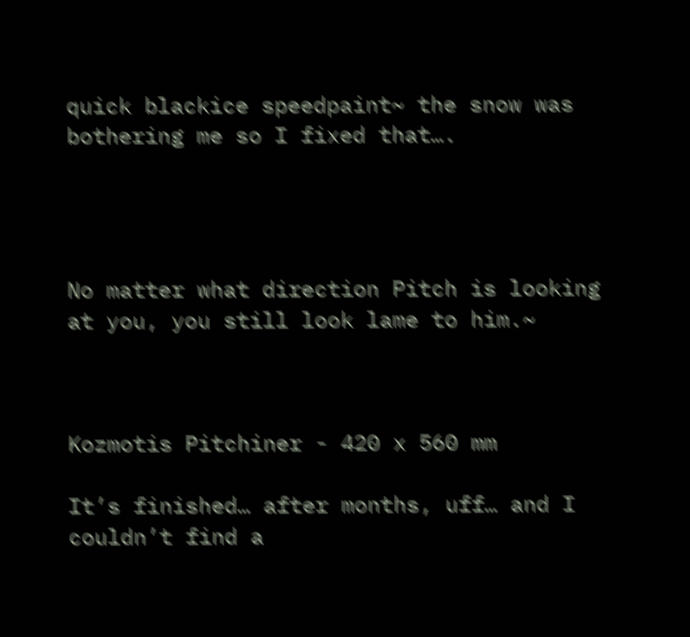quick blackice speedpaint~ the snow was bothering me so I fixed that….




No matter what direction Pitch is looking at you, you still look lame to him.~



Kozmotis Pitchiner - 420 x 560 mm

It’s finished… after months, uff… and I couldn’t find a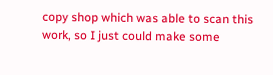copy shop which was able to scan this work, so I just could make some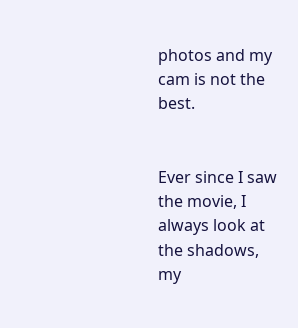photos and my cam is not the best.


Ever since I saw the movie, I always look at the shadows, my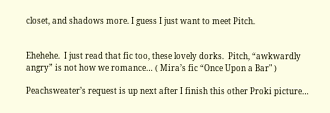closet, and shadows more. I guess I just want to meet Pitch.


Ehehehe.  I just read that fic too, these lovely dorks.  Pitch, “awkwardly angry” is not how we romance… ( Mira’s fic “Once Upon a Bar" )

Peachsweater’s request is up next after I finish this other Proki picture…